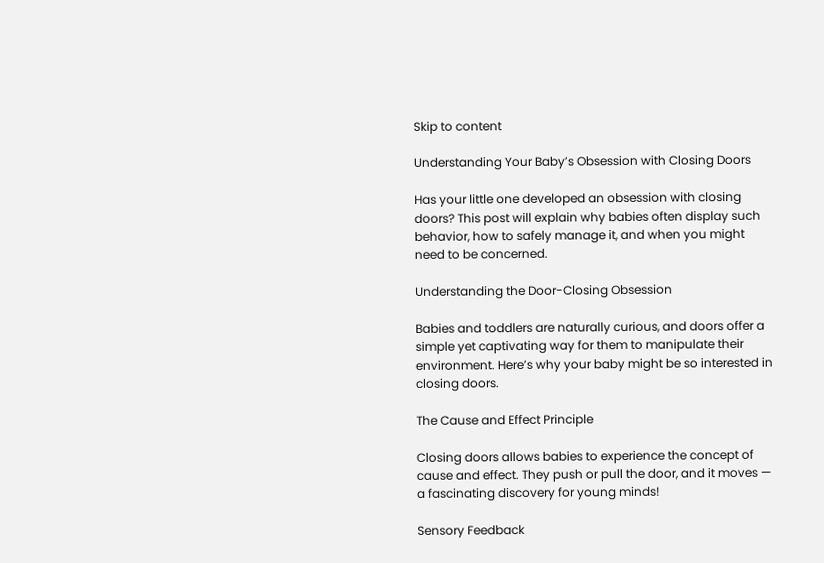Skip to content

Understanding Your Baby’s Obsession with Closing Doors

Has your little one developed an obsession with closing doors? This post will explain why babies often display such behavior, how to safely manage it, and when you might need to be concerned.

Understanding the Door-Closing Obsession

Babies and toddlers are naturally curious, and doors offer a simple yet captivating way for them to manipulate their environment. Here’s why your baby might be so interested in closing doors.

The Cause and Effect Principle

Closing doors allows babies to experience the concept of cause and effect. They push or pull the door, and it moves — a fascinating discovery for young minds!

Sensory Feedback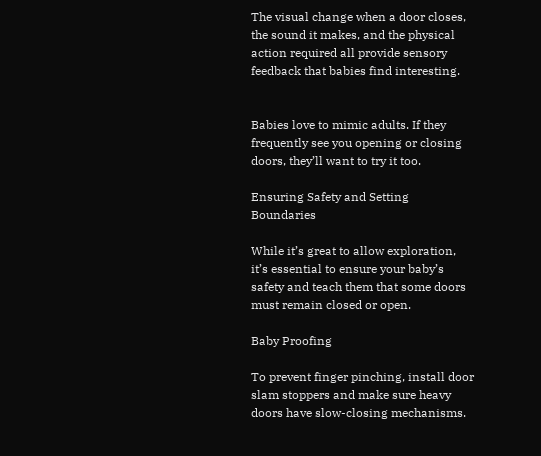The visual change when a door closes, the sound it makes, and the physical action required all provide sensory feedback that babies find interesting.


Babies love to mimic adults. If they frequently see you opening or closing doors, they’ll want to try it too.

Ensuring Safety and Setting Boundaries

While it’s great to allow exploration, it’s essential to ensure your baby’s safety and teach them that some doors must remain closed or open.

Baby Proofing

To prevent finger pinching, install door slam stoppers and make sure heavy doors have slow-closing mechanisms.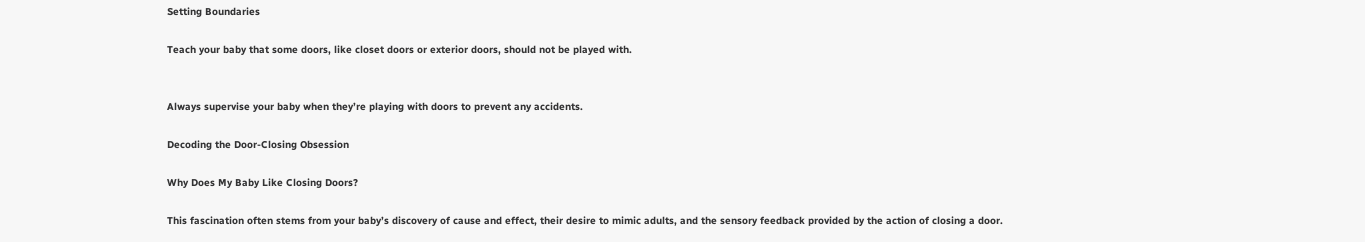Setting Boundaries

Teach your baby that some doors, like closet doors or exterior doors, should not be played with.


Always supervise your baby when they’re playing with doors to prevent any accidents.

Decoding the Door-Closing Obsession

Why Does My Baby Like Closing Doors?

This fascination often stems from your baby’s discovery of cause and effect, their desire to mimic adults, and the sensory feedback provided by the action of closing a door.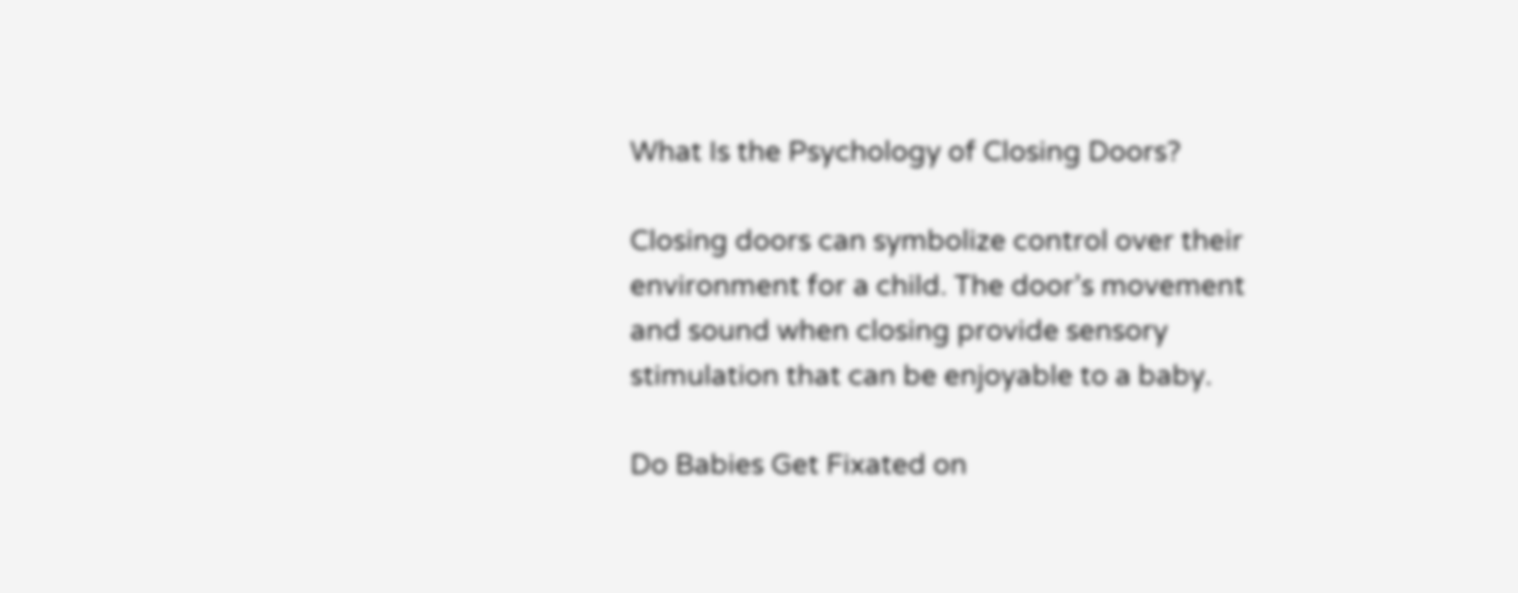What Is the Psychology of Closing Doors?

Closing doors can symbolize control over their environment for a child. The door’s movement and sound when closing provide sensory stimulation that can be enjoyable to a baby.

Do Babies Get Fixated on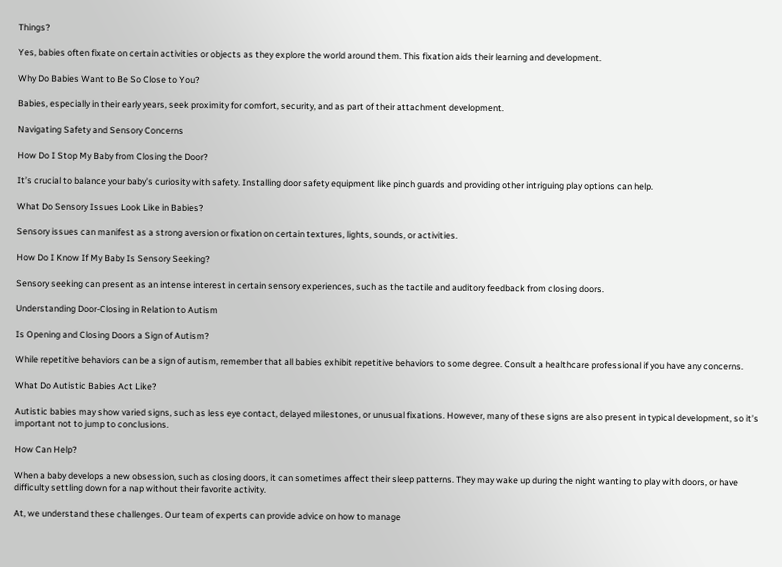Things?

Yes, babies often fixate on certain activities or objects as they explore the world around them. This fixation aids their learning and development.

Why Do Babies Want to Be So Close to You?

Babies, especially in their early years, seek proximity for comfort, security, and as part of their attachment development.

Navigating Safety and Sensory Concerns

How Do I Stop My Baby from Closing the Door?

It’s crucial to balance your baby’s curiosity with safety. Installing door safety equipment like pinch guards and providing other intriguing play options can help.

What Do Sensory Issues Look Like in Babies?

Sensory issues can manifest as a strong aversion or fixation on certain textures, lights, sounds, or activities.

How Do I Know If My Baby Is Sensory Seeking?

Sensory seeking can present as an intense interest in certain sensory experiences, such as the tactile and auditory feedback from closing doors.

Understanding Door-Closing in Relation to Autism

Is Opening and Closing Doors a Sign of Autism?

While repetitive behaviors can be a sign of autism, remember that all babies exhibit repetitive behaviors to some degree. Consult a healthcare professional if you have any concerns.

What Do Autistic Babies Act Like?

Autistic babies may show varied signs, such as less eye contact, delayed milestones, or unusual fixations. However, many of these signs are also present in typical development, so it’s important not to jump to conclusions.

How Can Help?

When a baby develops a new obsession, such as closing doors, it can sometimes affect their sleep patterns. They may wake up during the night wanting to play with doors, or have difficulty settling down for a nap without their favorite activity.

At, we understand these challenges. Our team of experts can provide advice on how to manage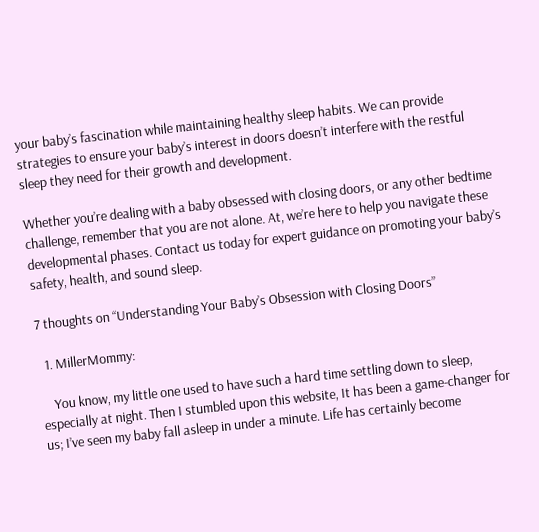your baby’s fascination while maintaining healthy sleep habits. We can provide strategies to ensure your baby’s interest in doors doesn’t interfere with the restful sleep they need for their growth and development.

Whether you’re dealing with a baby obsessed with closing doors, or any other bedtime challenge, remember that you are not alone. At, we’re here to help you navigate these developmental phases. Contact us today for expert guidance on promoting your baby’s safety, health, and sound sleep.

7 thoughts on “Understanding Your Baby’s Obsession with Closing Doors”

  1. MillerMommy:

    You know, my little one used to have such a hard time settling down to sleep, especially at night. Then I stumbled upon this website, It has been a game-changer for us; I’ve seen my baby fall asleep in under a minute. Life has certainly become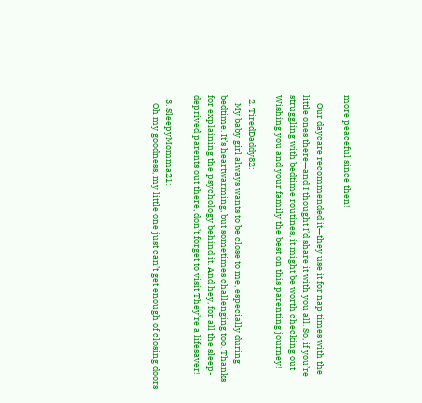more peaceful since then!

    Our daycare recommended it—they use it for nap times with the little ones there—and I thought I’d share it with you all. So, if you’re struggling with bedtime routines, it might be worth checking out Wishing you and your family the best on this parenting journey!

  2. TiredDaddy82:
    My baby girl always wants to be close to me, especially during bedtime. It’s heartwarming, but sometimes challenging too. Thanks for explaining the psychology behind it. And hey, for all the sleep-deprived parents out there, don’t forget to visit They’re a lifesaver!

  3. SleepyMomma21:
    Oh my goodness, my little one just can’t get enough of closing doors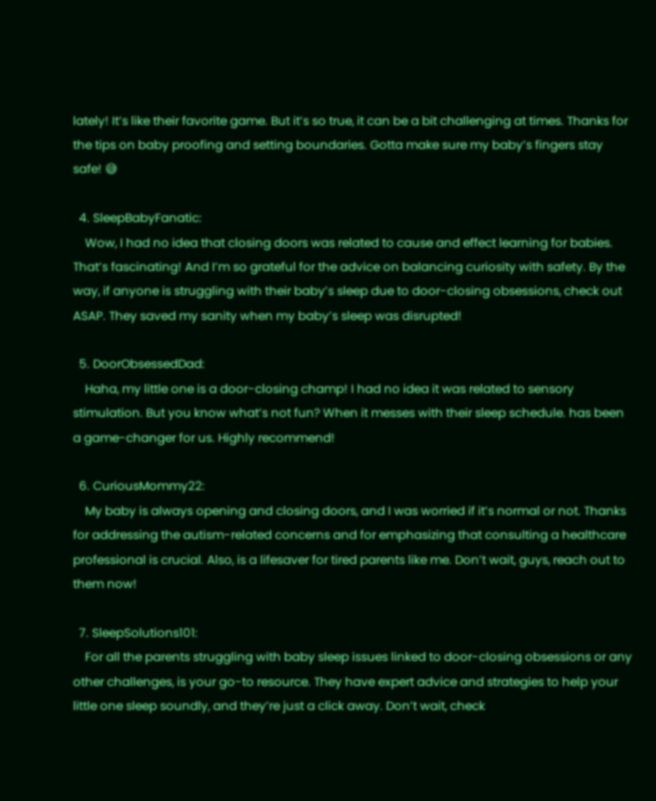lately! It’s like their favorite game. But it’s so true, it can be a bit challenging at times. Thanks for the tips on baby proofing and setting boundaries. Gotta make sure my baby’s fingers stay safe! 😅

  4. SleepBabyFanatic:
    Wow, I had no idea that closing doors was related to cause and effect learning for babies. That’s fascinating! And I’m so grateful for the advice on balancing curiosity with safety. By the way, if anyone is struggling with their baby’s sleep due to door-closing obsessions, check out ASAP. They saved my sanity when my baby’s sleep was disrupted!

  5. DoorObsessedDad:
    Haha, my little one is a door-closing champ! I had no idea it was related to sensory stimulation. But you know what’s not fun? When it messes with their sleep schedule. has been a game-changer for us. Highly recommend!

  6. CuriousMommy22:
    My baby is always opening and closing doors, and I was worried if it’s normal or not. Thanks for addressing the autism-related concerns and for emphasizing that consulting a healthcare professional is crucial. Also, is a lifesaver for tired parents like me. Don’t wait, guys, reach out to them now!

  7. SleepSolutions101:
    For all the parents struggling with baby sleep issues linked to door-closing obsessions or any other challenges, is your go-to resource. They have expert advice and strategies to help your little one sleep soundly, and they’re just a click away. Don’t wait, check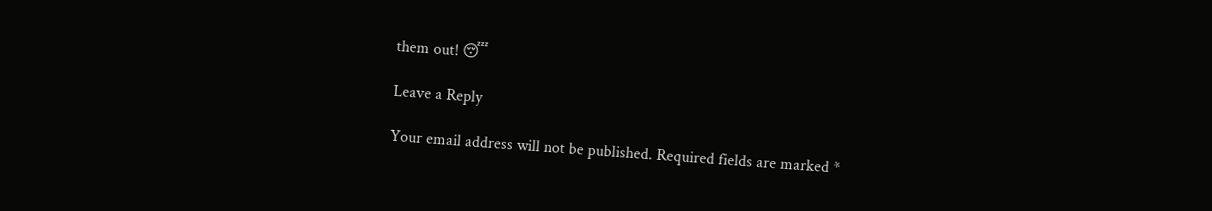them out! 😴

Leave a Reply

Your email address will not be published. Required fields are marked *